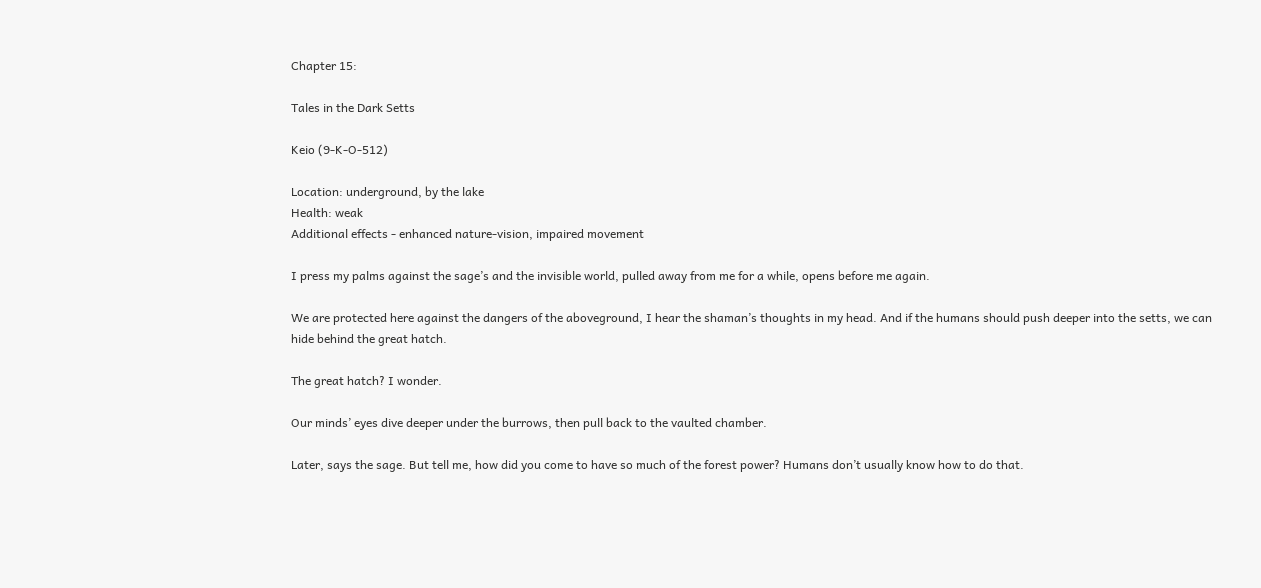Chapter 15:

Tales in the Dark Setts

Keio (9-K-O-512)

Location: underground, by the lake
Health: weak
Additional effects - enhanced nature-vision, impaired movement

I press my palms against the sage’s and the invisible world, pulled away from me for a while, opens before me again.

We are protected here against the dangers of the aboveground, I hear the shaman’s thoughts in my head. And if the humans should push deeper into the setts, we can hide behind the great hatch.

The great hatch? I wonder.

Our minds’ eyes dive deeper under the burrows, then pull back to the vaulted chamber.

Later, says the sage. But tell me, how did you come to have so much of the forest power? Humans don’t usually know how to do that.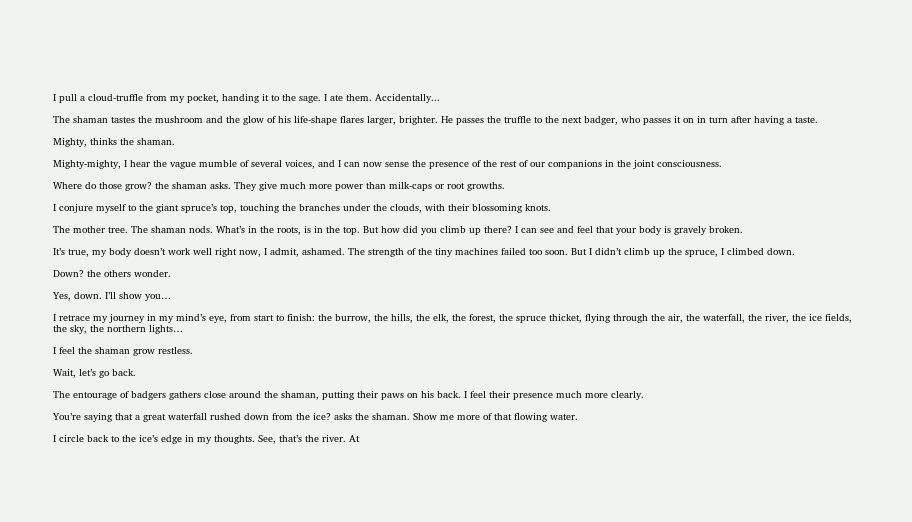I pull a cloud-truffle from my pocket, handing it to the sage. I ate them. Accidentally...

The shaman tastes the mushroom and the glow of his life-shape flares larger, brighter. He passes the truffle to the next badger, who passes it on in turn after having a taste.

Mighty, thinks the shaman.

Mighty-mighty, I hear the vague mumble of several voices, and I can now sense the presence of the rest of our companions in the joint consciousness.

Where do those grow? the shaman asks. They give much more power than milk-caps or root growths.

I conjure myself to the giant spruce’s top, touching the branches under the clouds, with their blossoming knots.

The mother tree. The shaman nods. What’s in the roots, is in the top. But how did you climb up there? I can see and feel that your body is gravely broken.

It’s true, my body doesn’t work well right now, I admit, ashamed. The strength of the tiny machines failed too soon. But I didn’t climb up the spruce, I climbed down.

Down? the others wonder.

Yes, down. I’ll show you…

I retrace my journey in my mind’s eye, from start to finish: the burrow, the hills, the elk, the forest, the spruce thicket, flying through the air, the waterfall, the river, the ice fields, the sky, the northern lights…

I feel the shaman grow restless.

Wait, let’s go back.

The entourage of badgers gathers close around the shaman, putting their paws on his back. I feel their presence much more clearly.

You’re saying that a great waterfall rushed down from the ice? asks the shaman. Show me more of that flowing water.

I circle back to the ice’s edge in my thoughts. See, that’s the river. At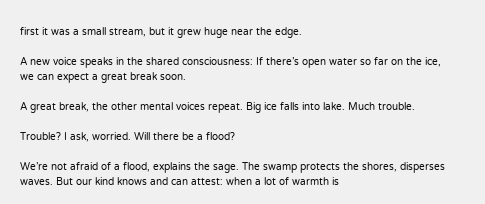first it was a small stream, but it grew huge near the edge.

A new voice speaks in the shared consciousness: If there’s open water so far on the ice, we can expect a great break soon.

A great break, the other mental voices repeat. Big ice falls into lake. Much trouble.

Trouble? I ask, worried. Will there be a flood?

We’re not afraid of a flood, explains the sage. The swamp protects the shores, disperses waves. But our kind knows and can attest: when a lot of warmth is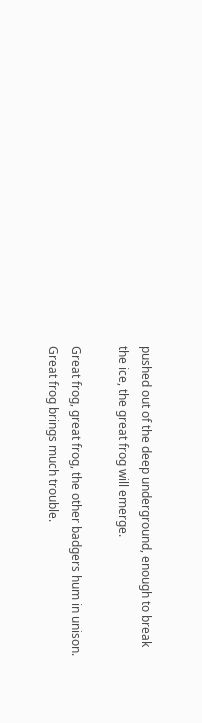pushed out of the deep underground, enough to break the ice, the great frog will emerge.

Great frog, great frog, the other badgers hum in unison. Great frog brings much trouble.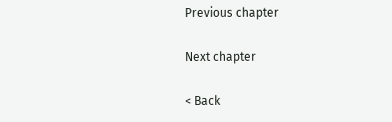Previous chapter

Next chapter

< Back